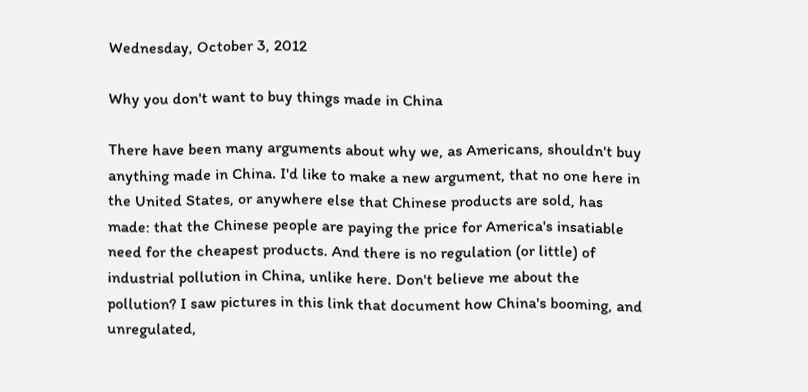Wednesday, October 3, 2012

Why you don't want to buy things made in China

There have been many arguments about why we, as Americans, shouldn't buy anything made in China. I'd like to make a new argument, that no one here in the United States, or anywhere else that Chinese products are sold, has made: that the Chinese people are paying the price for America's insatiable need for the cheapest products. And there is no regulation (or little) of industrial pollution in China, unlike here. Don't believe me about the pollution? I saw pictures in this link that document how China's booming, and unregulated,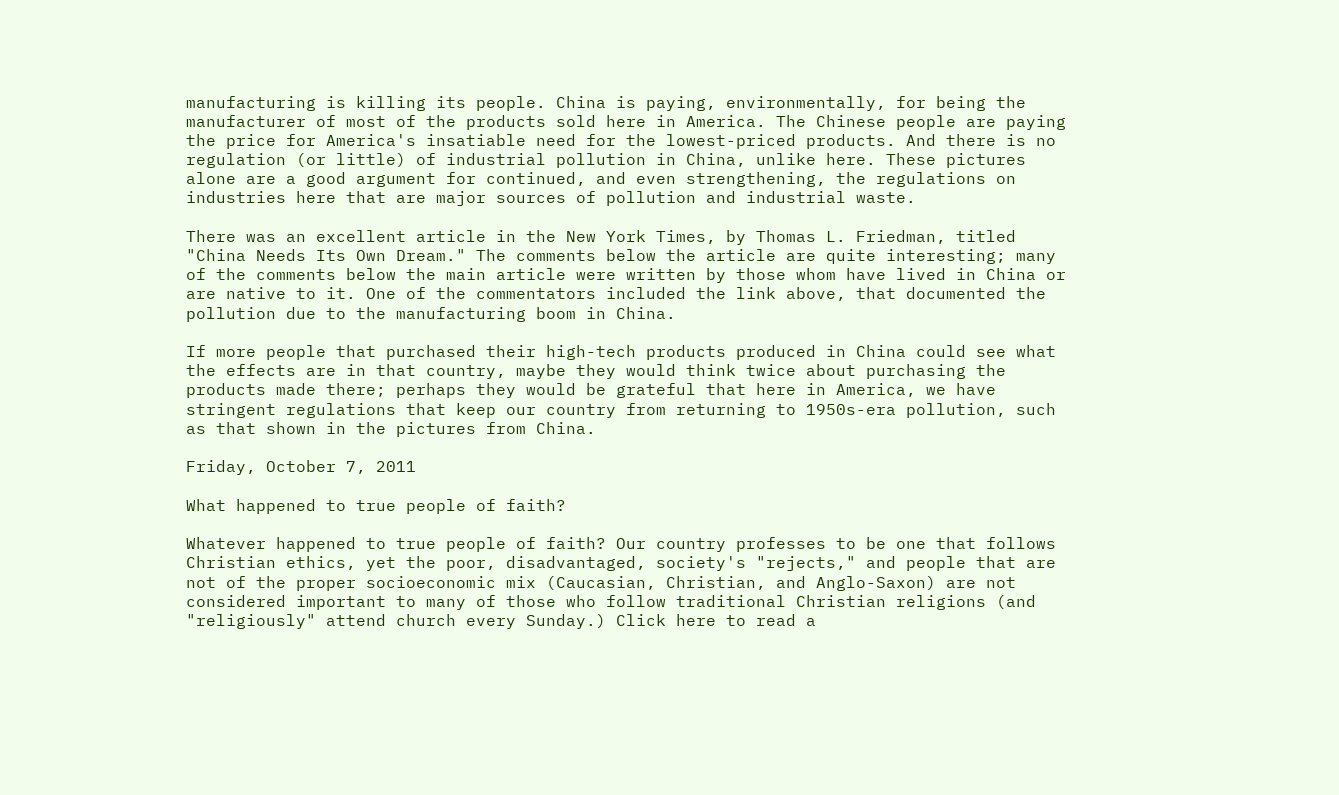manufacturing is killing its people. China is paying, environmentally, for being the manufacturer of most of the products sold here in America. The Chinese people are paying the price for America's insatiable need for the lowest-priced products. And there is no regulation (or little) of industrial pollution in China, unlike here. These pictures alone are a good argument for continued, and even strengthening, the regulations on industries here that are major sources of pollution and industrial waste.

There was an excellent article in the New York Times, by Thomas L. Friedman, titled "China Needs Its Own Dream." The comments below the article are quite interesting; many of the comments below the main article were written by those whom have lived in China or are native to it. One of the commentators included the link above, that documented the pollution due to the manufacturing boom in China.

If more people that purchased their high-tech products produced in China could see what the effects are in that country, maybe they would think twice about purchasing the products made there; perhaps they would be grateful that here in America, we have stringent regulations that keep our country from returning to 1950s-era pollution, such as that shown in the pictures from China.

Friday, October 7, 2011

What happened to true people of faith?

Whatever happened to true people of faith? Our country professes to be one that follows Christian ethics, yet the poor, disadvantaged, society's "rejects," and people that are not of the proper socioeconomic mix (Caucasian, Christian, and Anglo-Saxon) are not considered important to many of those who follow traditional Christian religions (and "religiously" attend church every Sunday.) Click here to read a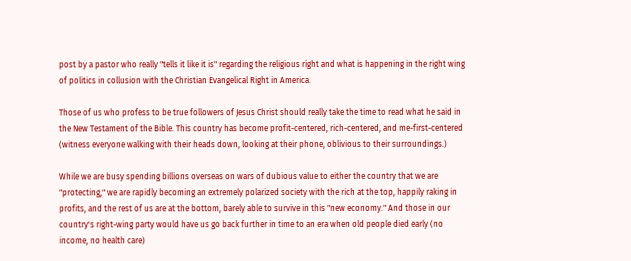post by a pastor who really "tells it like it is" regarding the religious right and what is happening in the right wing of politics in collusion with the Christian Evangelical Right in America.

Those of us who profess to be true followers of Jesus Christ should really take the time to read what he said in the New Testament of the Bible. This country has become profit-centered, rich-centered, and me-first-centered (witness everyone walking with their heads down, looking at their phone, oblivious to their surroundings.)

While we are busy spending billions overseas on wars of dubious value to either the country that we are "protecting," we are rapidly becoming an extremely polarized society with the rich at the top, happily raking in profits, and the rest of us are at the bottom, barely able to survive in this "new economy." And those in our country's right-wing party would have us go back further in time to an era when old people died early (no income, no health care)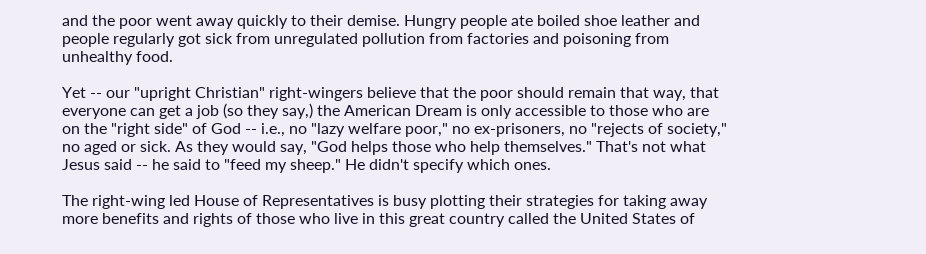and the poor went away quickly to their demise. Hungry people ate boiled shoe leather and people regularly got sick from unregulated pollution from factories and poisoning from unhealthy food.

Yet -- our "upright Christian" right-wingers believe that the poor should remain that way, that everyone can get a job (so they say,) the American Dream is only accessible to those who are on the "right side" of God -- i.e., no "lazy welfare poor," no ex-prisoners, no "rejects of society," no aged or sick. As they would say, "God helps those who help themselves." That's not what Jesus said -- he said to "feed my sheep." He didn't specify which ones.

The right-wing led House of Representatives is busy plotting their strategies for taking away more benefits and rights of those who live in this great country called the United States of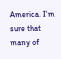America. I'm sure that many of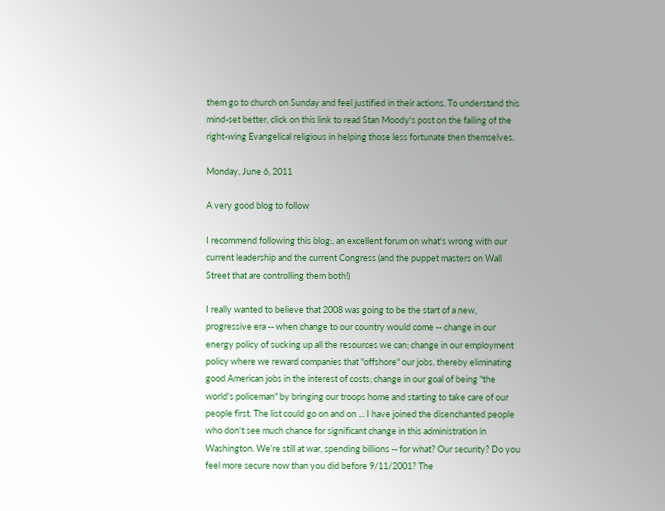them go to church on Sunday and feel justified in their actions. To understand this mind-set better, click on this link to read Stan Moody's post on the failing of the right-wing Evangelical religious in helping those less fortunate then themselves.

Monday, June 6, 2011

A very good blog to follow

I recommend following this blog:, an excellent forum on what's wrong with our current leadership and the current Congress (and the puppet masters on Wall Street that are controlling them both!)

I really wanted to believe that 2008 was going to be the start of a new, progressive era -- when change to our country would come -- change in our energy policy of sucking up all the resources we can; change in our employment policy where we reward companies that "offshore" our jobs, thereby eliminating good American jobs in the interest of costs; change in our goal of being "the world's policeman" by bringing our troops home and starting to take care of our people first. The list could go on and on ... I have joined the disenchanted people who don't see much chance for significant change in this administration in Washington. We're still at war, spending billions -- for what? Our security? Do you feel more secure now than you did before 9/11/2001? The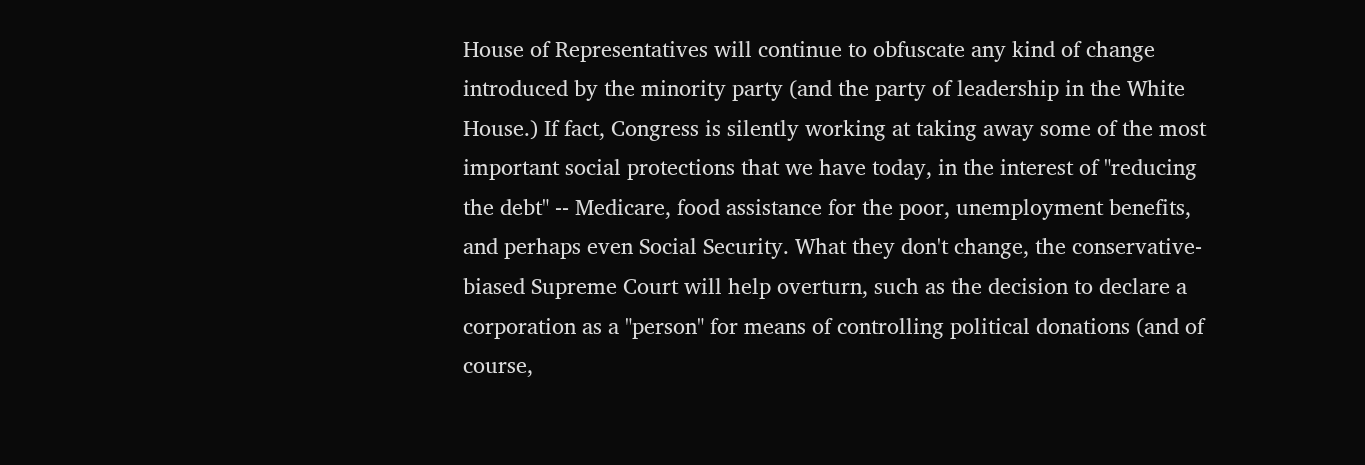House of Representatives will continue to obfuscate any kind of change introduced by the minority party (and the party of leadership in the White House.) If fact, Congress is silently working at taking away some of the most important social protections that we have today, in the interest of "reducing the debt" -- Medicare, food assistance for the poor, unemployment benefits, and perhaps even Social Security. What they don't change, the conservative-biased Supreme Court will help overturn, such as the decision to declare a corporation as a "person" for means of controlling political donations (and of course,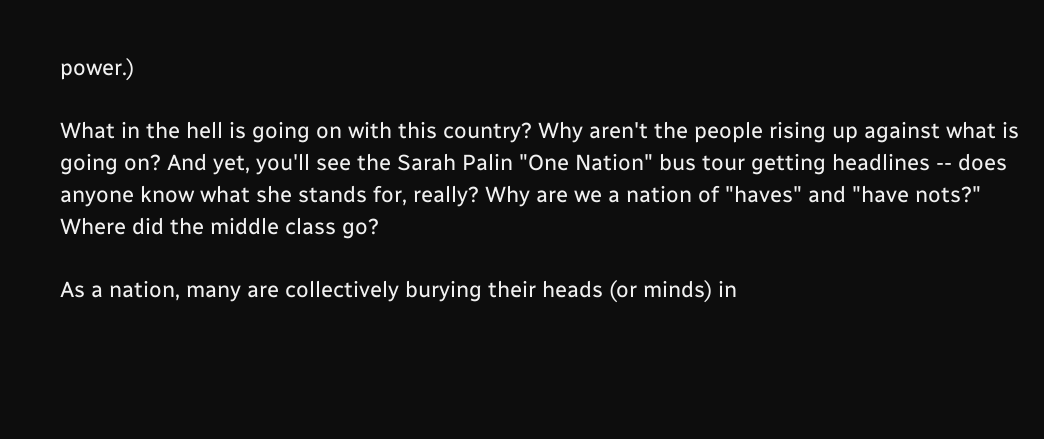power.)

What in the hell is going on with this country? Why aren't the people rising up against what is going on? And yet, you'll see the Sarah Palin "One Nation" bus tour getting headlines -- does anyone know what she stands for, really? Why are we a nation of "haves" and "have nots?" Where did the middle class go?

As a nation, many are collectively burying their heads (or minds) in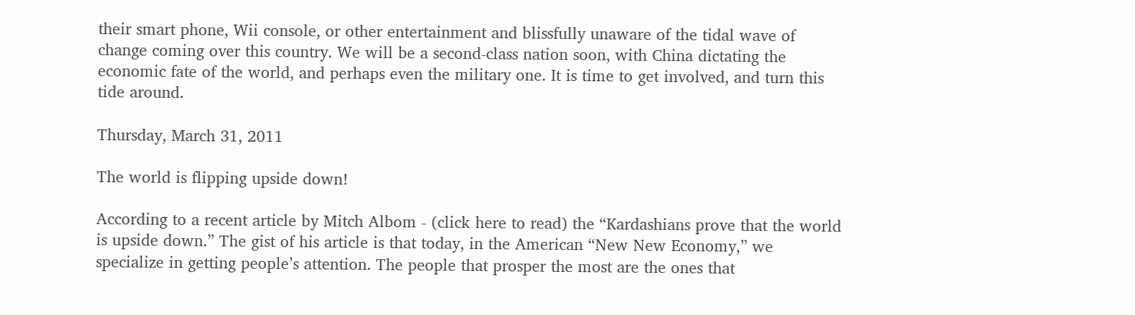their smart phone, Wii console, or other entertainment and blissfully unaware of the tidal wave of change coming over this country. We will be a second-class nation soon, with China dictating the economic fate of the world, and perhaps even the military one. It is time to get involved, and turn this tide around.

Thursday, March 31, 2011

The world is flipping upside down!

According to a recent article by Mitch Albom - (click here to read) the “Kardashians prove that the world is upside down.” The gist of his article is that today, in the American “New New Economy,” we specialize in getting people’s attention. The people that prosper the most are the ones that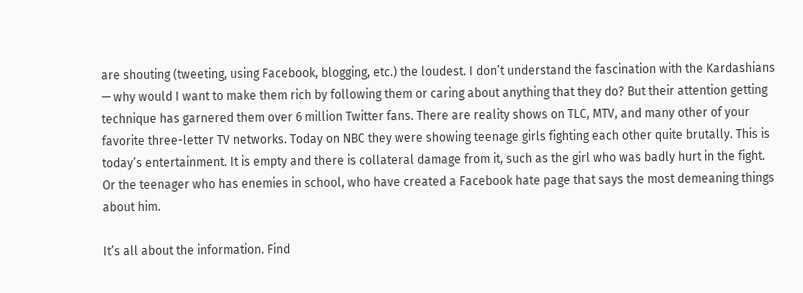are shouting (tweeting, using Facebook, blogging, etc.) the loudest. I don’t understand the fascination with the Kardashians — why would I want to make them rich by following them or caring about anything that they do? But their attention getting technique has garnered them over 6 million Twitter fans. There are reality shows on TLC, MTV, and many other of your favorite three-letter TV networks. Today on NBC they were showing teenage girls fighting each other quite brutally. This is today’s entertainment. It is empty and there is collateral damage from it, such as the girl who was badly hurt in the fight. Or the teenager who has enemies in school, who have created a Facebook hate page that says the most demeaning things about him.

It’s all about the information. Find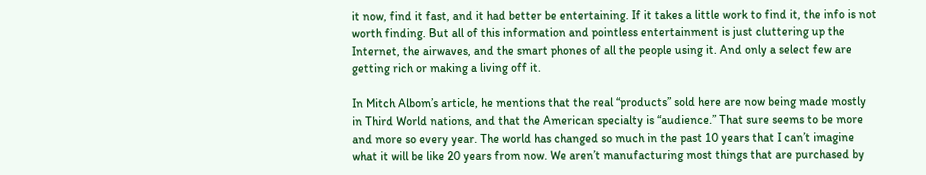it now, find it fast, and it had better be entertaining. If it takes a little work to find it, the info is not worth finding. But all of this information and pointless entertainment is just cluttering up the Internet, the airwaves, and the smart phones of all the people using it. And only a select few are getting rich or making a living off it.

In Mitch Albom’s article, he mentions that the real “products” sold here are now being made mostly in Third World nations, and that the American specialty is “audience.” That sure seems to be more and more so every year. The world has changed so much in the past 10 years that I can’t imagine what it will be like 20 years from now. We aren’t manufacturing most things that are purchased by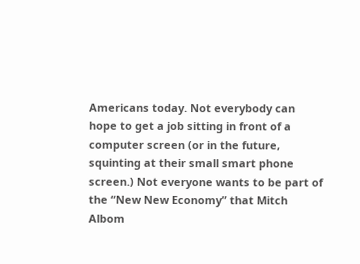Americans today. Not everybody can hope to get a job sitting in front of a computer screen (or in the future, squinting at their small smart phone screen.) Not everyone wants to be part of the “New New Economy” that Mitch Albom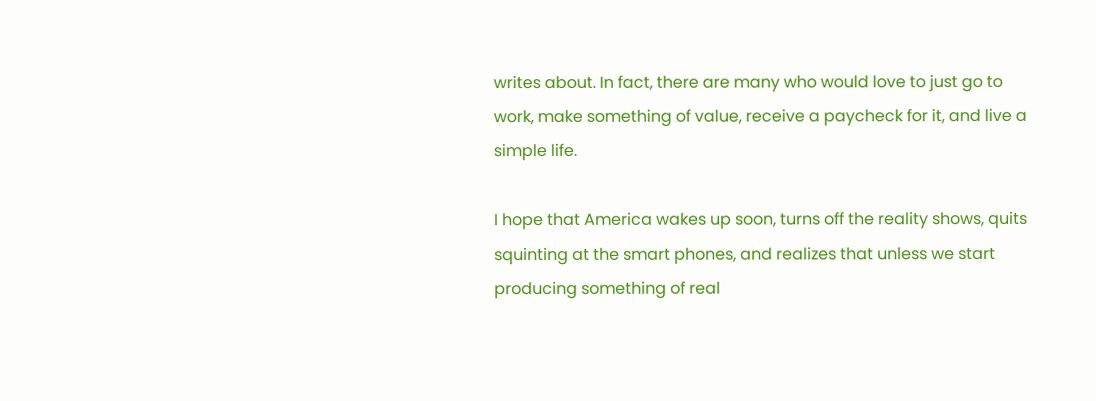writes about. In fact, there are many who would love to just go to work, make something of value, receive a paycheck for it, and live a simple life.

I hope that America wakes up soon, turns off the reality shows, quits squinting at the smart phones, and realizes that unless we start producing something of real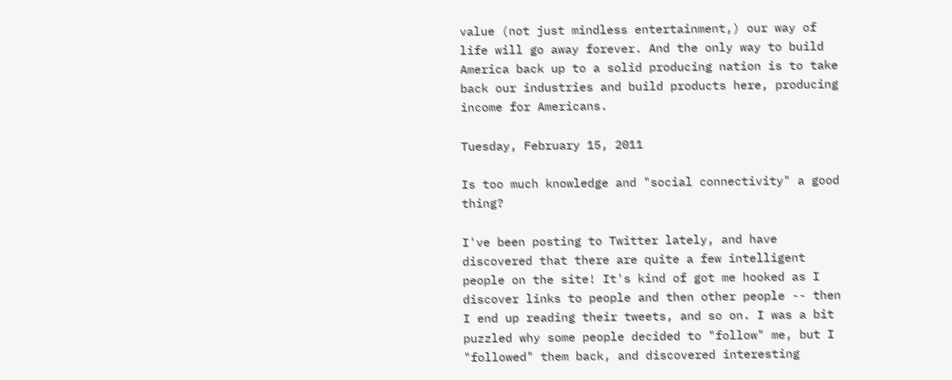value (not just mindless entertainment,) our way of life will go away forever. And the only way to build America back up to a solid producing nation is to take back our industries and build products here, producing income for Americans.

Tuesday, February 15, 2011

Is too much knowledge and "social connectivity" a good thing?

I've been posting to Twitter lately, and have discovered that there are quite a few intelligent people on the site! It's kind of got me hooked as I discover links to people and then other people -- then I end up reading their tweets, and so on. I was a bit puzzled why some people decided to "follow" me, but I "followed" them back, and discovered interesting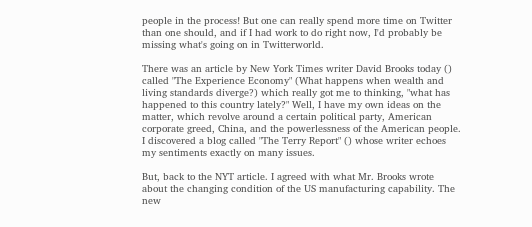people in the process! But one can really spend more time on Twitter than one should, and if I had work to do right now, I'd probably be missing what's going on in Twitterworld.

There was an article by New York Times writer David Brooks today () called "The Experience Economy" (What happens when wealth and living standards diverge?) which really got me to thinking, "what has happened to this country lately?" Well, I have my own ideas on the matter, which revolve around a certain political party, American corporate greed, China, and the powerlessness of the American people. I discovered a blog called "The Terry Report" () whose writer echoes my sentiments exactly on many issues.

But, back to the NYT article. I agreed with what Mr. Brooks wrote about the changing condition of the US manufacturing capability. The new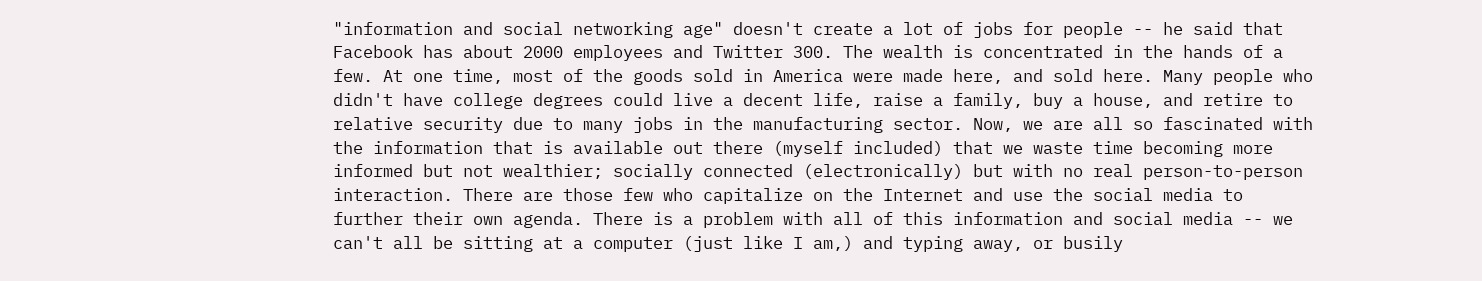"information and social networking age" doesn't create a lot of jobs for people -- he said that Facebook has about 2000 employees and Twitter 300. The wealth is concentrated in the hands of a few. At one time, most of the goods sold in America were made here, and sold here. Many people who didn't have college degrees could live a decent life, raise a family, buy a house, and retire to relative security due to many jobs in the manufacturing sector. Now, we are all so fascinated with the information that is available out there (myself included) that we waste time becoming more informed but not wealthier; socially connected (electronically) but with no real person-to-person interaction. There are those few who capitalize on the Internet and use the social media to further their own agenda. There is a problem with all of this information and social media -- we can't all be sitting at a computer (just like I am,) and typing away, or busily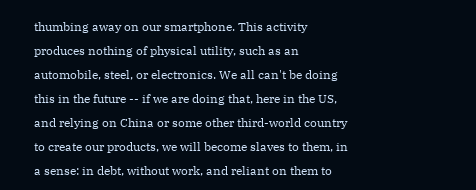thumbing away on our smartphone. This activity produces nothing of physical utility, such as an automobile, steel, or electronics. We all can't be doing this in the future -- if we are doing that, here in the US, and relying on China or some other third-world country to create our products, we will become slaves to them, in a sense: in debt, without work, and reliant on them to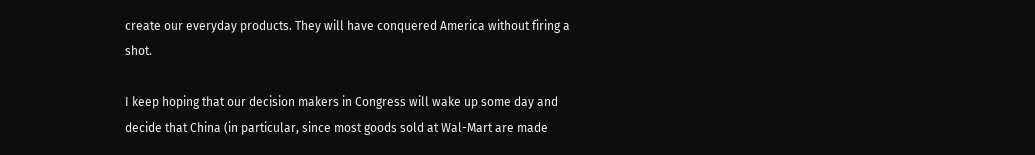create our everyday products. They will have conquered America without firing a shot.

I keep hoping that our decision makers in Congress will wake up some day and decide that China (in particular, since most goods sold at Wal-Mart are made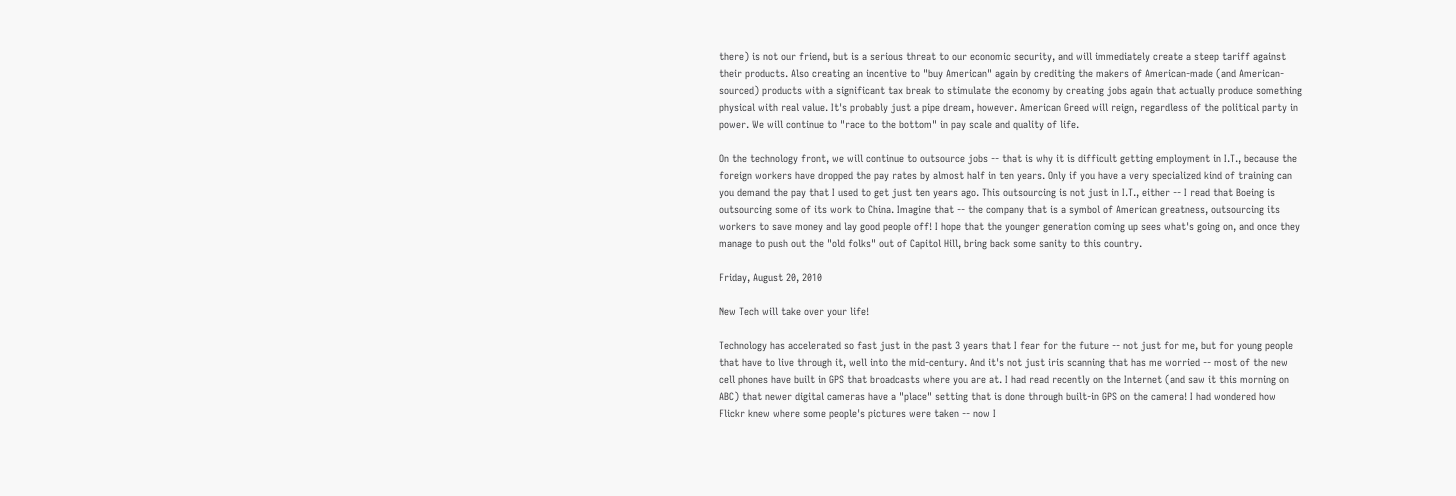there) is not our friend, but is a serious threat to our economic security, and will immediately create a steep tariff against their products. Also creating an incentive to "buy American" again by crediting the makers of American-made (and American-sourced) products with a significant tax break to stimulate the economy by creating jobs again that actually produce something physical with real value. It's probably just a pipe dream, however. American Greed will reign, regardless of the political party in power. We will continue to "race to the bottom" in pay scale and quality of life.

On the technology front, we will continue to outsource jobs -- that is why it is difficult getting employment in I.T., because the foreign workers have dropped the pay rates by almost half in ten years. Only if you have a very specialized kind of training can you demand the pay that I used to get just ten years ago. This outsourcing is not just in I.T., either -- I read that Boeing is outsourcing some of its work to China. Imagine that -- the company that is a symbol of American greatness, outsourcing its workers to save money and lay good people off! I hope that the younger generation coming up sees what's going on, and once they manage to push out the "old folks" out of Capitol Hill, bring back some sanity to this country.

Friday, August 20, 2010

New Tech will take over your life!

Technology has accelerated so fast just in the past 3 years that I fear for the future -- not just for me, but for young people that have to live through it, well into the mid-century. And it's not just iris scanning that has me worried -- most of the new cell phones have built in GPS that broadcasts where you are at. I had read recently on the Internet (and saw it this morning on ABC) that newer digital cameras have a "place" setting that is done through built-in GPS on the camera! I had wondered how Flickr knew where some people's pictures were taken -- now I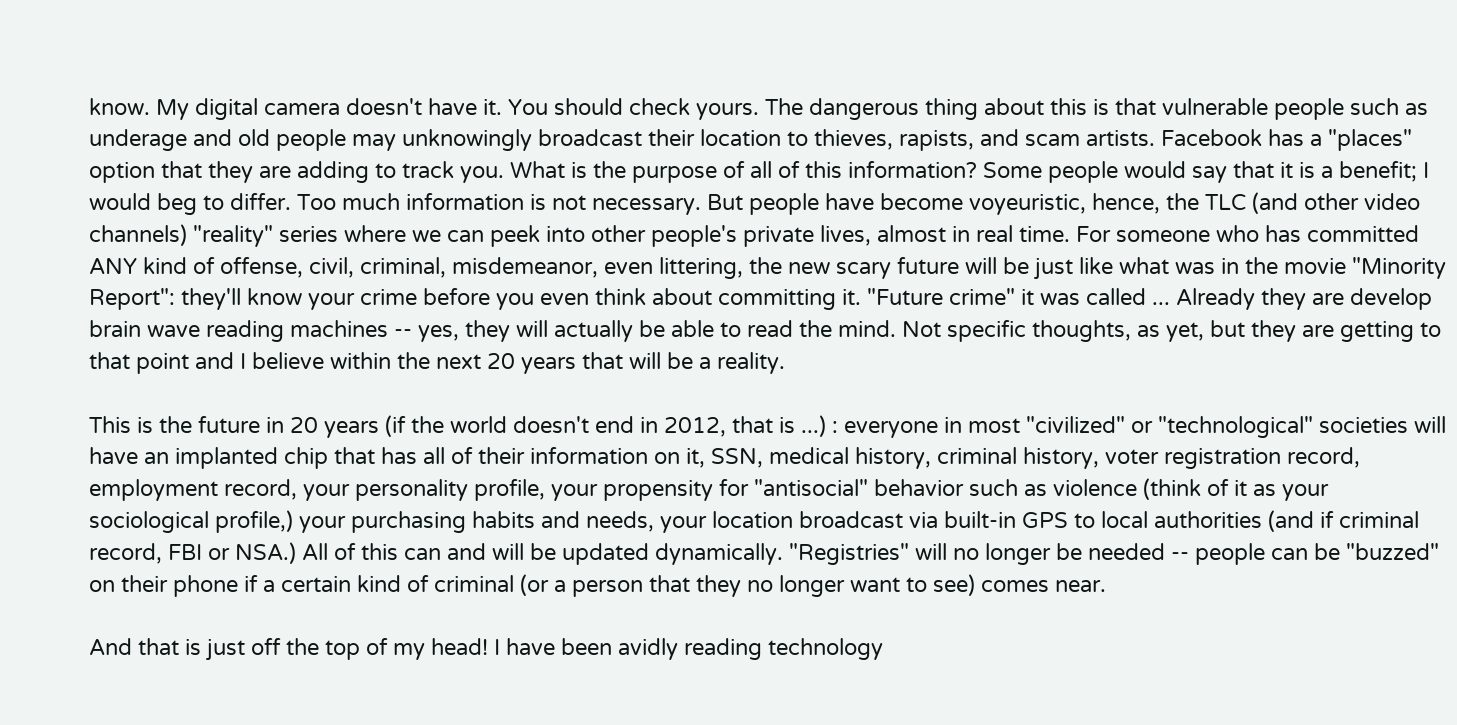know. My digital camera doesn't have it. You should check yours. The dangerous thing about this is that vulnerable people such as underage and old people may unknowingly broadcast their location to thieves, rapists, and scam artists. Facebook has a "places" option that they are adding to track you. What is the purpose of all of this information? Some people would say that it is a benefit; I would beg to differ. Too much information is not necessary. But people have become voyeuristic, hence, the TLC (and other video channels) "reality" series where we can peek into other people's private lives, almost in real time. For someone who has committed ANY kind of offense, civil, criminal, misdemeanor, even littering, the new scary future will be just like what was in the movie "Minority Report": they'll know your crime before you even think about committing it. "Future crime" it was called ... Already they are develop brain wave reading machines -- yes, they will actually be able to read the mind. Not specific thoughts, as yet, but they are getting to that point and I believe within the next 20 years that will be a reality.

This is the future in 20 years (if the world doesn't end in 2012, that is ...) : everyone in most "civilized" or "technological" societies will have an implanted chip that has all of their information on it, SSN, medical history, criminal history, voter registration record, employment record, your personality profile, your propensity for "antisocial" behavior such as violence (think of it as your sociological profile,) your purchasing habits and needs, your location broadcast via built-in GPS to local authorities (and if criminal record, FBI or NSA.) All of this can and will be updated dynamically. "Registries" will no longer be needed -- people can be "buzzed" on their phone if a certain kind of criminal (or a person that they no longer want to see) comes near.

And that is just off the top of my head! I have been avidly reading technology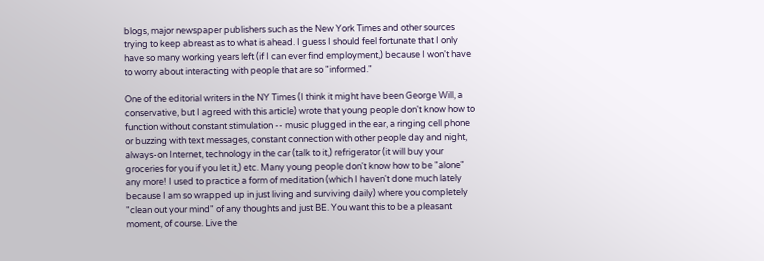blogs, major newspaper publishers such as the New York Times and other sources trying to keep abreast as to what is ahead. I guess I should feel fortunate that I only have so many working years left (if I can ever find employment,) because I won't have to worry about interacting with people that are so "informed."

One of the editorial writers in the NY Times (I think it might have been George Will, a conservative, but I agreed with this article) wrote that young people don't know how to function without constant stimulation -- music plugged in the ear, a ringing cell phone or buzzing with text messages, constant connection with other people day and night, always-on Internet, technology in the car (talk to it,) refrigerator (it will buy your groceries for you if you let it,) etc. Many young people don't know how to be "alone" any more! I used to practice a form of meditation (which I haven't done much lately because I am so wrapped up in just living and surviving daily) where you completely "clean out your mind" of any thoughts and just BE. You want this to be a pleasant moment, of course. Live the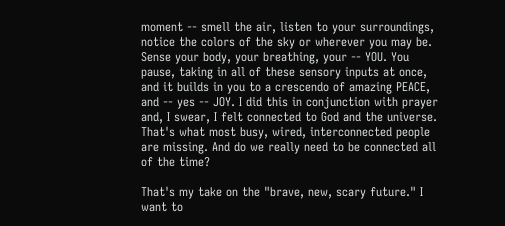moment -- smell the air, listen to your surroundings, notice the colors of the sky or wherever you may be. Sense your body, your breathing, your -- YOU. You pause, taking in all of these sensory inputs at once, and it builds in you to a crescendo of amazing PEACE, and -- yes -- JOY. I did this in conjunction with prayer and, I swear, I felt connected to God and the universe. That's what most busy, wired, interconnected people are missing. And do we really need to be connected all of the time?

That's my take on the "brave, new, scary future." I want to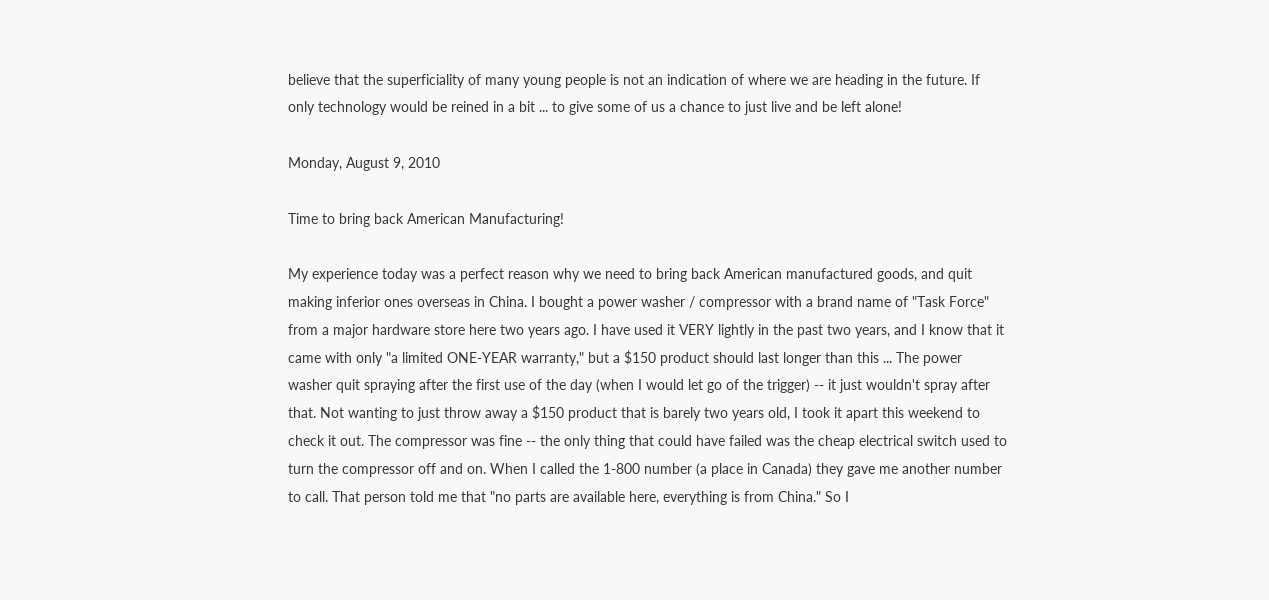believe that the superficiality of many young people is not an indication of where we are heading in the future. If only technology would be reined in a bit ... to give some of us a chance to just live and be left alone!

Monday, August 9, 2010

Time to bring back American Manufacturing!

My experience today was a perfect reason why we need to bring back American manufactured goods, and quit making inferior ones overseas in China. I bought a power washer / compressor with a brand name of "Task Force" from a major hardware store here two years ago. I have used it VERY lightly in the past two years, and I know that it came with only "a limited ONE-YEAR warranty," but a $150 product should last longer than this ... The power washer quit spraying after the first use of the day (when I would let go of the trigger) -- it just wouldn't spray after that. Not wanting to just throw away a $150 product that is barely two years old, I took it apart this weekend to check it out. The compressor was fine -- the only thing that could have failed was the cheap electrical switch used to turn the compressor off and on. When I called the 1-800 number (a place in Canada) they gave me another number to call. That person told me that "no parts are available here, everything is from China." So I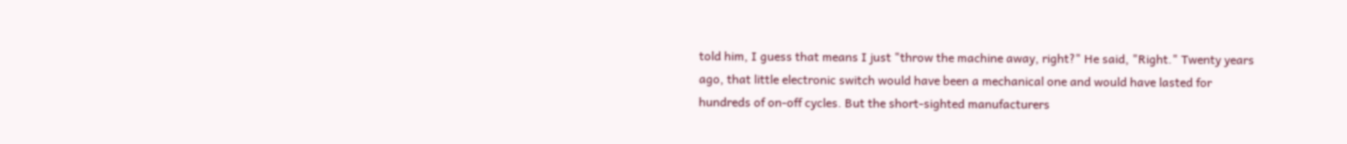told him, I guess that means I just "throw the machine away, right?" He said, "Right." Twenty years ago, that little electronic switch would have been a mechanical one and would have lasted for hundreds of on-off cycles. But the short-sighted manufacturers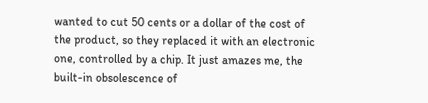wanted to cut 50 cents or a dollar of the cost of the product, so they replaced it with an electronic one, controlled by a chip. It just amazes me, the built-in obsolescence of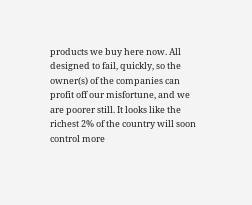products we buy here now. All designed to fail, quickly, so the owner(s) of the companies can profit off our misfortune, and we are poorer still. It looks like the richest 2% of the country will soon control more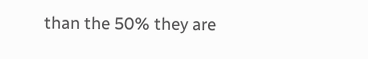than the 50% they are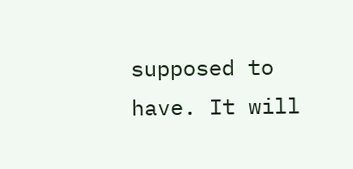supposed to have. It will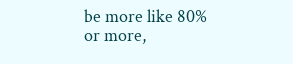be more like 80% or more,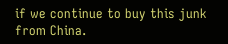if we continue to buy this junk from China.